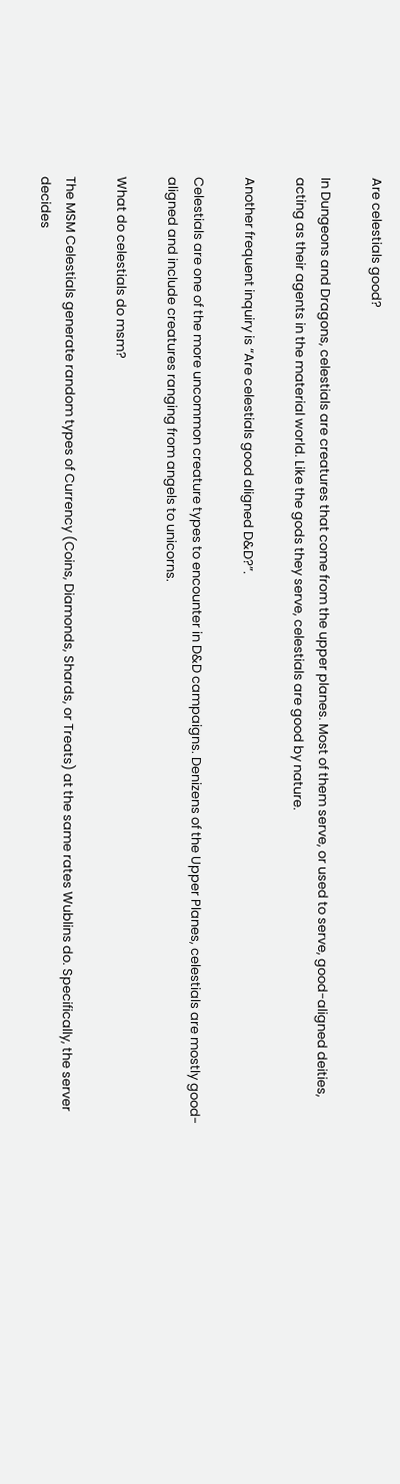Are celestials good?

In Dungeons and Dragons, celestials are creatures that come from the upper planes. Most of them serve, or used to serve, good-aligned deities, acting as their agents in the material world. Like the gods they serve, celestials are good by nature.

Another frequent inquiry is “Are celestials good aligned D&D?”.

Celestials are one of the more uncommon creature types to encounter in D&D campaigns. Denizens of the Upper Planes, celestials are mostly good-aligned and include creatures ranging from angels to unicorns.

What do celestials do msm?

The MSM Celestials generate random types of Currency (Coins, Diamonds, Shards, or Treats) at the same rates Wublins do. Specifically, the server decides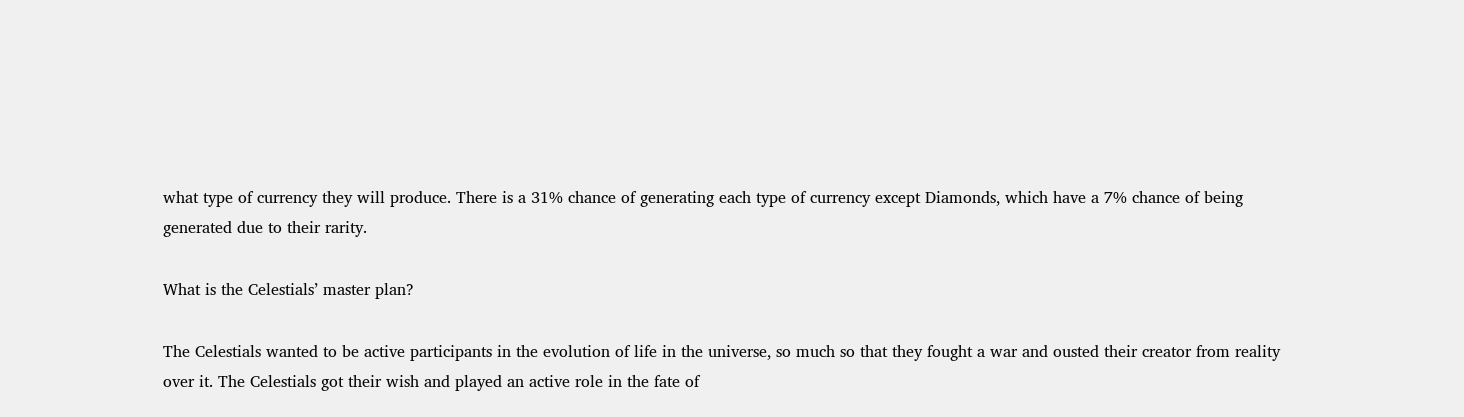what type of currency they will produce. There is a 31% chance of generating each type of currency except Diamonds, which have a 7% chance of being generated due to their rarity.

What is the Celestials’ master plan?

The Celestials wanted to be active participants in the evolution of life in the universe, so much so that they fought a war and ousted their creator from reality over it. The Celestials got their wish and played an active role in the fate of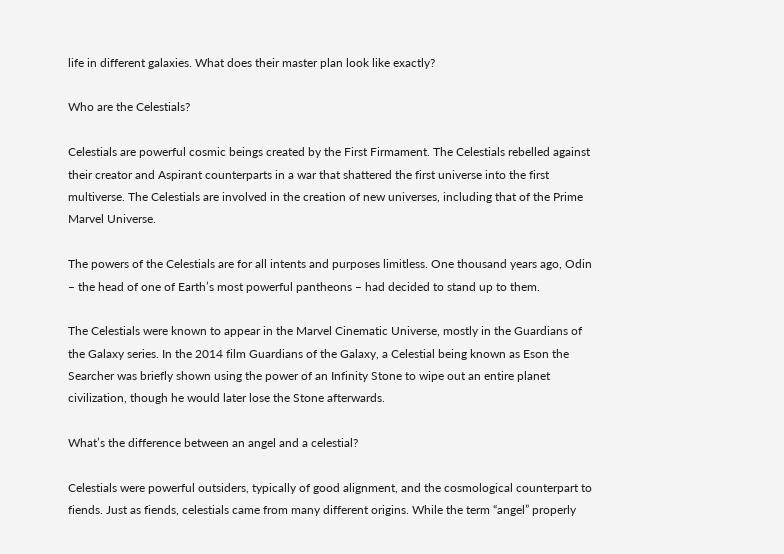life in different galaxies. What does their master plan look like exactly?

Who are the Celestials?

Celestials are powerful cosmic beings created by the First Firmament. The Celestials rebelled against their creator and Aspirant counterparts in a war that shattered the first universe into the first multiverse. The Celestials are involved in the creation of new universes, including that of the Prime Marvel Universe.

The powers of the Celestials are for all intents and purposes limitless. One thousand years ago, Odin – the head of one of Earth’s most powerful pantheons – had decided to stand up to them.

The Celestials were known to appear in the Marvel Cinematic Universe, mostly in the Guardians of the Galaxy series. In the 2014 film Guardians of the Galaxy, a Celestial being known as Eson the Searcher was briefly shown using the power of an Infinity Stone to wipe out an entire planet civilization, though he would later lose the Stone afterwards.

What’s the difference between an angel and a celestial?

Celestials were powerful outsiders, typically of good alignment, and the cosmological counterpart to fiends. Just as fiends, celestials came from many different origins. While the term “angel” properly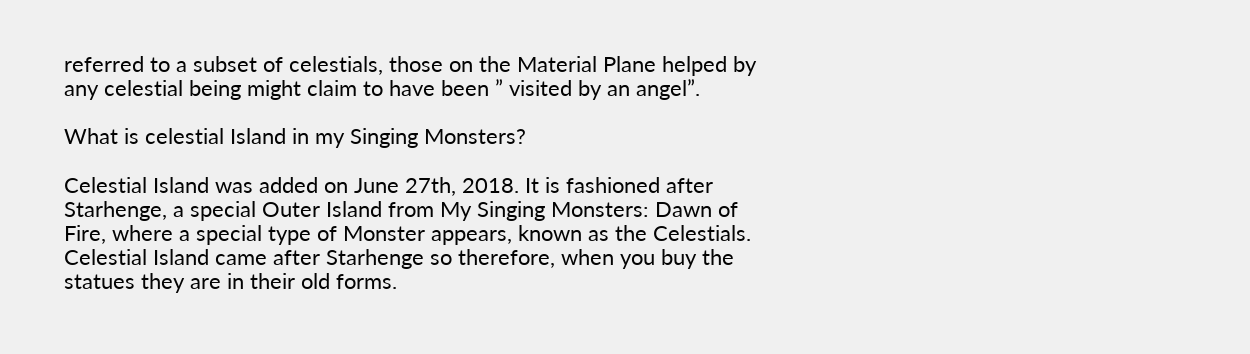referred to a subset of celestials, those on the Material Plane helped by any celestial being might claim to have been ” visited by an angel”.

What is celestial Island in my Singing Monsters?

Celestial Island was added on June 27th, 2018. It is fashioned after Starhenge, a special Outer Island from My Singing Monsters: Dawn of Fire, where a special type of Monster appears, known as the Celestials. Celestial Island came after Starhenge so therefore, when you buy the statues they are in their old forms.